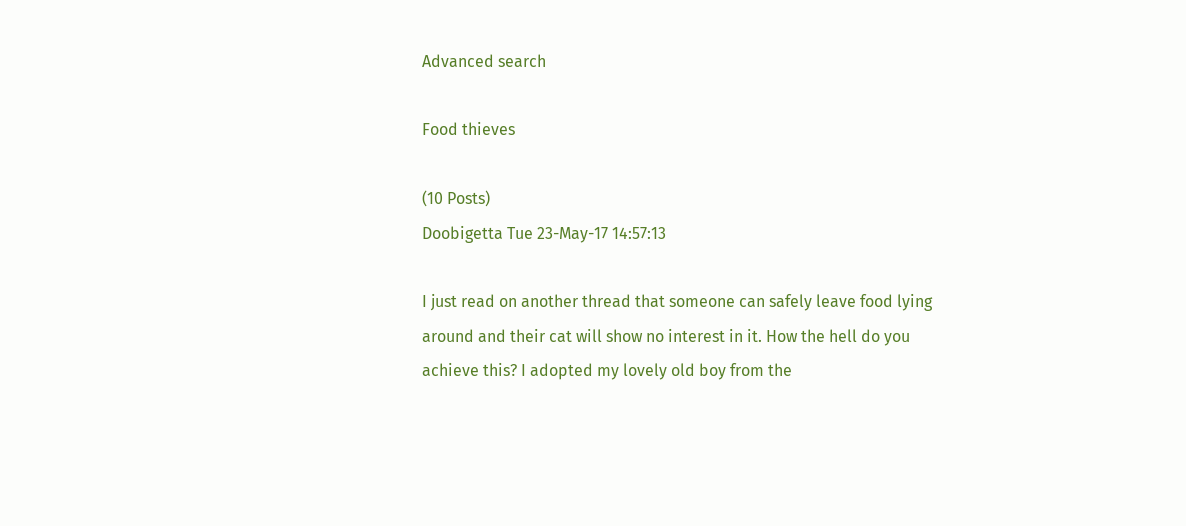Advanced search

Food thieves

(10 Posts)
Doobigetta Tue 23-May-17 14:57:13

I just read on another thread that someone can safely leave food lying around and their cat will show no interest in it. How the hell do you achieve this? I adopted my lovely old boy from the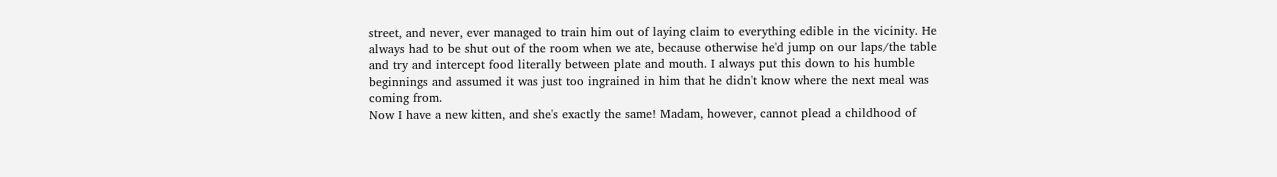street, and never, ever managed to train him out of laying claim to everything edible in the vicinity. He always had to be shut out of the room when we ate, because otherwise he'd jump on our laps/the table and try and intercept food literally between plate and mouth. I always put this down to his humble beginnings and assumed it was just too ingrained in him that he didn't know where the next meal was coming from.
Now I have a new kitten, and she's exactly the same! Madam, however, cannot plead a childhood of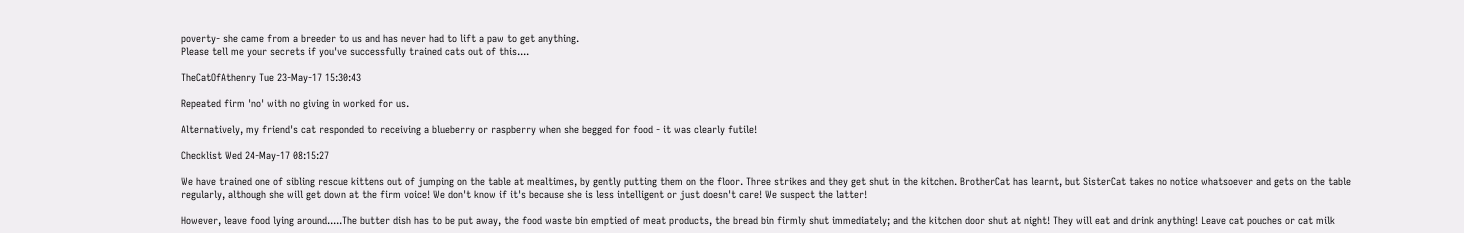poverty- she came from a breeder to us and has never had to lift a paw to get anything.
Please tell me your secrets if you've successfully trained cats out of this....

TheCatOfAthenry Tue 23-May-17 15:30:43

Repeated firm 'no' with no giving in worked for us.

Alternatively, my friend's cat responded to receiving a blueberry or raspberry when she begged for food - it was clearly futile!

Checklist Wed 24-May-17 08:15:27

We have trained one of sibling rescue kittens out of jumping on the table at mealtimes, by gently putting them on the floor. Three strikes and they get shut in the kitchen. BrotherCat has learnt, but SisterCat takes no notice whatsoever and gets on the table regularly, although she will get down at the firm voice! We don't know if it's because she is less intelligent or just doesn't care! We suspect the latter!

However, leave food lying around.....The butter dish has to be put away, the food waste bin emptied of meat products, the bread bin firmly shut immediately; and the kitchen door shut at night! They will eat and drink anything! Leave cat pouches or cat milk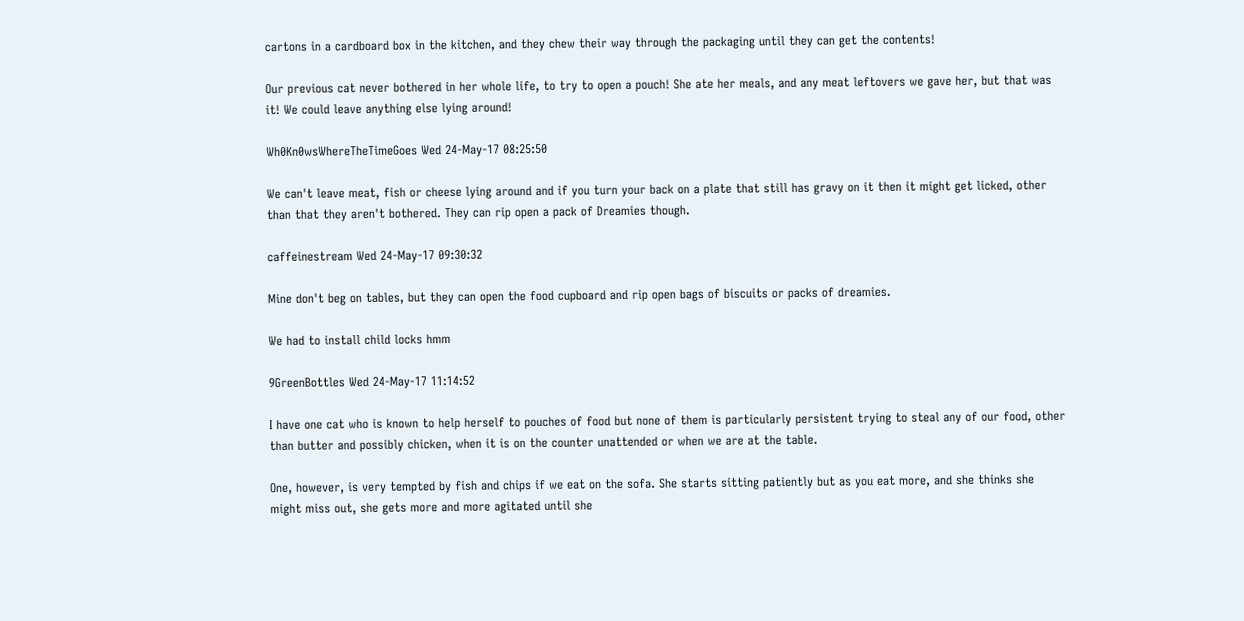cartons in a cardboard box in the kitchen, and they chew their way through the packaging until they can get the contents!

Our previous cat never bothered in her whole life, to try to open a pouch! She ate her meals, and any meat leftovers we gave her, but that was it! We could leave anything else lying around!

Wh0Kn0wsWhereTheTimeGoes Wed 24-May-17 08:25:50

We can't leave meat, fish or cheese lying around and if you turn your back on a plate that still has gravy on it then it might get licked, other than that they aren't bothered. They can rip open a pack of Dreamies though.

caffeinestream Wed 24-May-17 09:30:32

Mine don't beg on tables, but they can open the food cupboard and rip open bags of biscuits or packs of dreamies.

We had to install child locks hmm

9GreenBottles Wed 24-May-17 11:14:52

I have one cat who is known to help herself to pouches of food but none of them is particularly persistent trying to steal any of our food, other than butter and possibly chicken, when it is on the counter unattended or when we are at the table.

One, however, is very tempted by fish and chips if we eat on the sofa. She starts sitting patiently but as you eat more, and she thinks she might miss out, she gets more and more agitated until she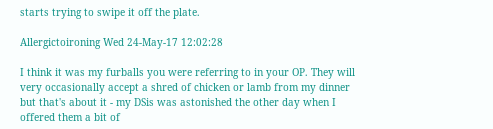starts trying to swipe it off the plate.

Allergictoironing Wed 24-May-17 12:02:28

I think it was my furballs you were referring to in your OP. They will very occasionally accept a shred of chicken or lamb from my dinner but that's about it - my DSis was astonished the other day when I offered them a bit of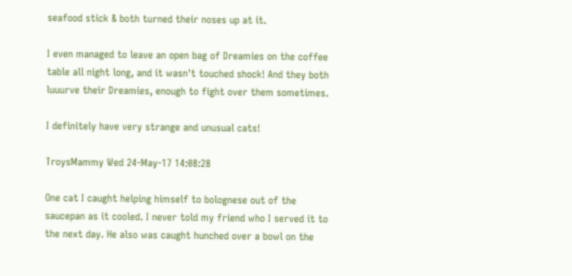seafood stick & both turned their noses up at it.

I even managed to leave an open bag of Dreamies on the coffee table all night long, and it wasn't touched shock! And they both luuurve their Dreamies, enough to fight over them sometimes.

I definitely have very strange and unusual cats!

TroysMammy Wed 24-May-17 14:08:28

One cat I caught helping himself to bolognese out of the saucepan as it cooled. I never told my friend who I served it to the next day. He also was caught hunched over a bowl on the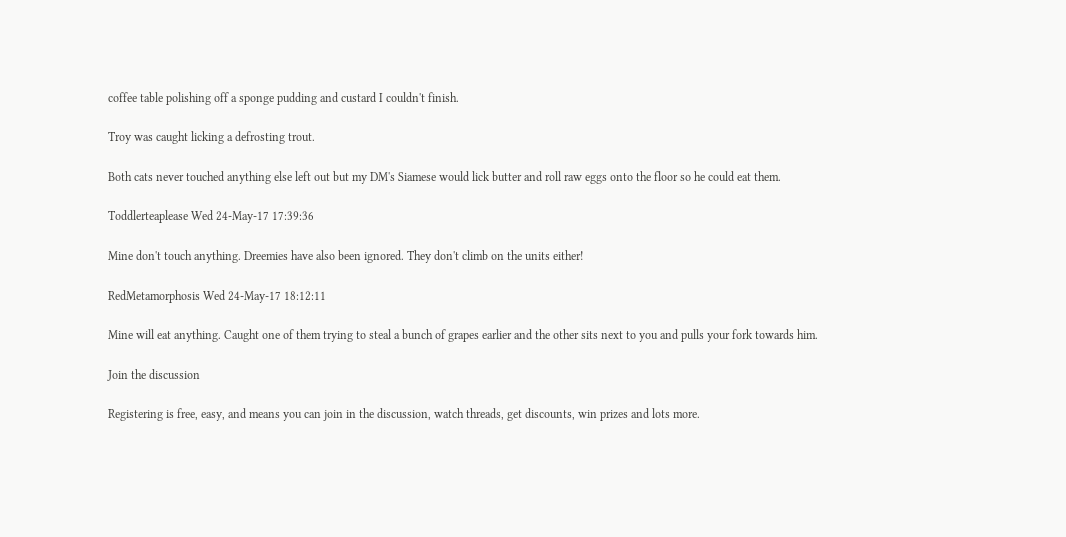coffee table polishing off a sponge pudding and custard I couldn't finish.

Troy was caught licking a defrosting trout.

Both cats never touched anything else left out but my DM's Siamese would lick butter and roll raw eggs onto the floor so he could eat them.

Toddlerteaplease Wed 24-May-17 17:39:36

Mine don't touch anything. Dreemies have also been ignored. They don't climb on the units either!

RedMetamorphosis Wed 24-May-17 18:12:11

Mine will eat anything. Caught one of them trying to steal a bunch of grapes earlier and the other sits next to you and pulls your fork towards him.

Join the discussion

Registering is free, easy, and means you can join in the discussion, watch threads, get discounts, win prizes and lots more.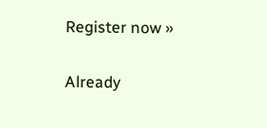Register now »

Already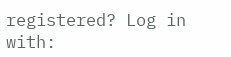registered? Log in with: